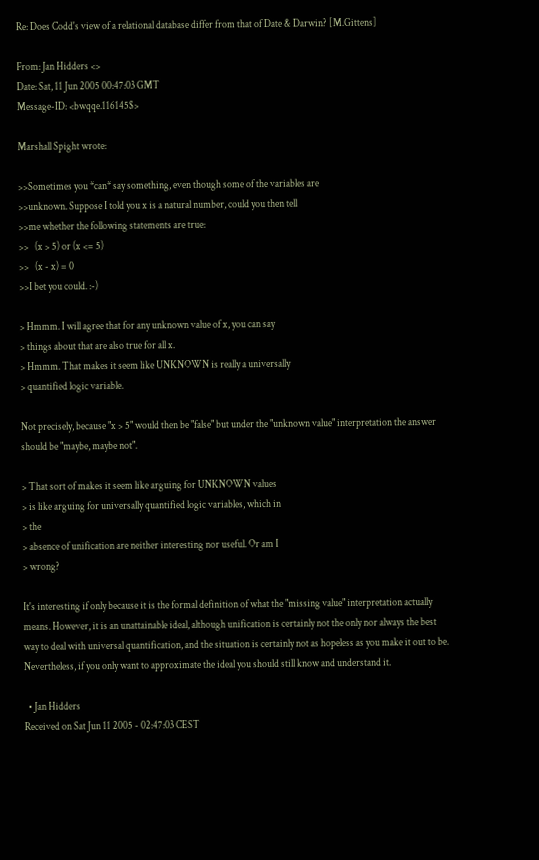Re: Does Codd's view of a relational database differ from that of Date & Darwin? [M.Gittens]

From: Jan Hidders <>
Date: Sat, 11 Jun 2005 00:47:03 GMT
Message-ID: <bwqqe.116145$>

Marshall Spight wrote:

>>Sometimes you *can* say something, even though some of the variables are
>>unknown. Suppose I told you x is a natural number, could you then tell
>>me whether the following statements are true:
>>   (x > 5) or (x <= 5)
>>   (x - x) = 0
>>I bet you could. :-)

> Hmmm. I will agree that for any unknown value of x, you can say
> things about that are also true for all x.
> Hmmm. That makes it seem like UNKNOWN is really a universally
> quantified logic variable.

Not precisely, because "x > 5" would then be "false" but under the "unknown value" interpretation the answer should be "maybe, maybe not".

> That sort of makes it seem like arguing for UNKNOWN values
> is like arguing for universally quantified logic variables, which in
> the
> absence of unification are neither interesting nor useful. Or am I
> wrong?

It's interesting if only because it is the formal definition of what the "missing value" interpretation actually means. However, it is an unattainable ideal, although unification is certainly not the only nor always the best way to deal with universal quantification, and the situation is certainly not as hopeless as you make it out to be. Nevertheless, if you only want to approximate the ideal you should still know and understand it.

  • Jan Hidders
Received on Sat Jun 11 2005 - 02:47:03 CEST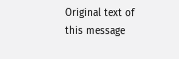Original text of this message